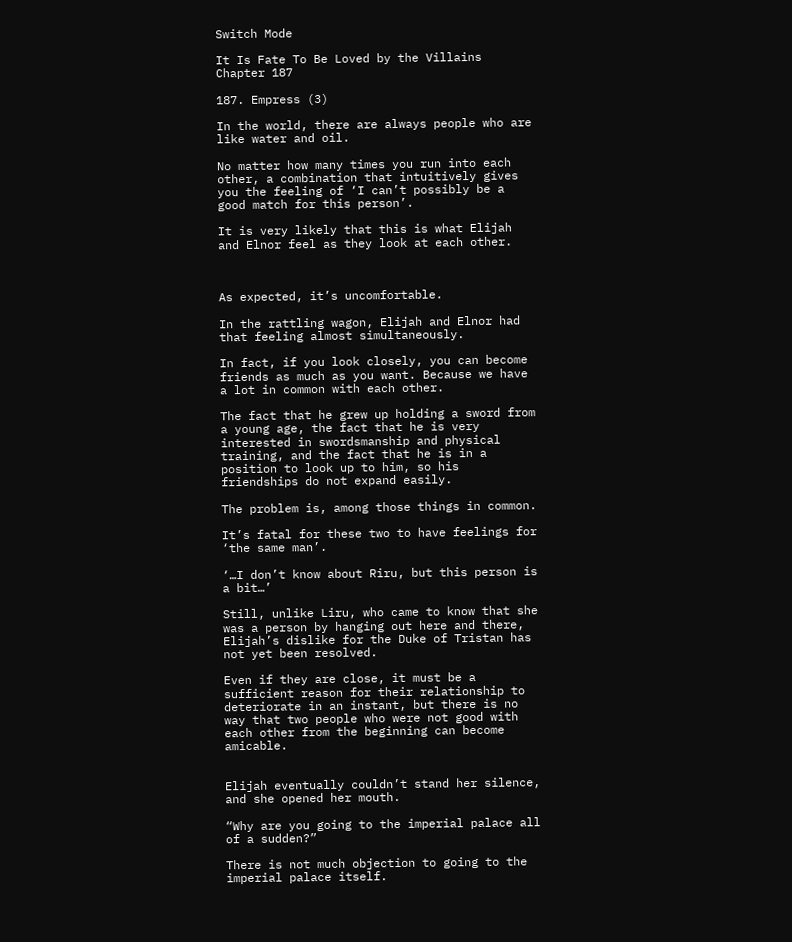Switch Mode

It Is Fate To Be Loved by the Villains Chapter 187

187. Empress (3)

In the world, there are always people who are like water and oil.

No matter how many times you run into each other, a combination that intuitively gives you the feeling of ‘I can’t possibly be a good match for this person’.

It is very likely that this is what Elijah and Elnor feel as they look at each other.



As expected, it’s uncomfortable.

In the rattling wagon, Elijah and Elnor had that feeling almost simultaneously.

In fact, if you look closely, you can become friends as much as you want. Because we have a lot in common with each other.

The fact that he grew up holding a sword from a young age, the fact that he is very interested in swordsmanship and physical training, and the fact that he is in a position to look up to him, so his friendships do not expand easily.

The problem is, among those things in common.

It’s fatal for these two to have feelings for ‘the same man’.

‘…I don’t know about Riru, but this person is a bit…’

Still, unlike Liru, who came to know that she was a person by hanging out here and there, Elijah’s dislike for the Duke of Tristan has not yet been resolved.

Even if they are close, it must be a sufficient reason for their relationship to deteriorate in an instant, but there is no way that two people who were not good with each other from the beginning can become amicable.


Elijah eventually couldn’t stand her silence, and she opened her mouth.

“Why are you going to the imperial palace all of a sudden?”

There is not much objection to going to the imperial palace itself.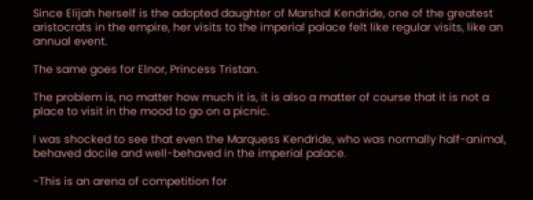Since Elijah herself is the adopted daughter of Marshal Kendride, one of the greatest aristocrats in the empire, her visits to the imperial palace felt like regular visits, like an annual event.

The same goes for Elnor, Princess Tristan.

The problem is, no matter how much it is, it is also a matter of course that it is not a place to visit in the mood to go on a picnic.

I was shocked to see that even the Marquess Kendride, who was normally half-animal, behaved docile and well-behaved in the imperial palace.

-This is an arena of competition for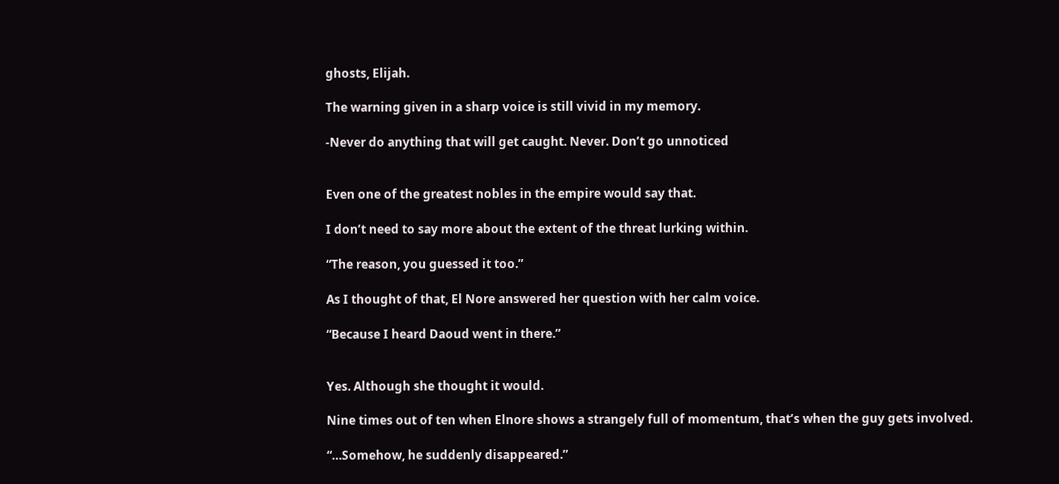ghosts, Elijah.

The warning given in a sharp voice is still vivid in my memory.

-Never do anything that will get caught. Never. Don’t go unnoticed


Even one of the greatest nobles in the empire would say that.

I don’t need to say more about the extent of the threat lurking within.

“The reason, you guessed it too.”

As I thought of that, El Nore answered her question with her calm voice.

“Because I heard Daoud went in there.”


Yes. Although she thought it would.

Nine times out of ten when Elnore shows a strangely full of momentum, that’s when the guy gets involved.

“…Somehow, he suddenly disappeared.”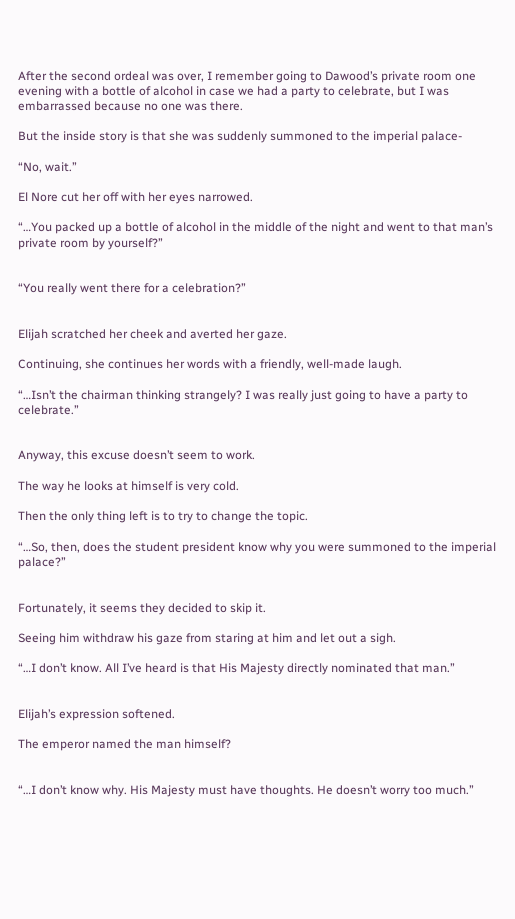After the second ordeal was over, I remember going to Dawood’s private room one evening with a bottle of alcohol in case we had a party to celebrate, but I was embarrassed because no one was there.

But the inside story is that she was suddenly summoned to the imperial palace-

“No, wait.”

El Nore cut her off with her eyes narrowed.

“…You packed up a bottle of alcohol in the middle of the night and went to that man’s private room by yourself?”


“You really went there for a celebration?”


Elijah scratched her cheek and averted her gaze.

Continuing, she continues her words with a friendly, well-made laugh.

“…Isn’t the chairman thinking strangely? I was really just going to have a party to celebrate.”


Anyway, this excuse doesn’t seem to work.

The way he looks at himself is very cold.

Then the only thing left is to try to change the topic.

“…So, then, does the student president know why you were summoned to the imperial palace?”


Fortunately, it seems they decided to skip it.

Seeing him withdraw his gaze from staring at him and let out a sigh.

“…I don’t know. All I’ve heard is that His Majesty directly nominated that man.”


Elijah’s expression softened.

The emperor named the man himself?


“…I don’t know why. His Majesty must have thoughts. He doesn’t worry too much.”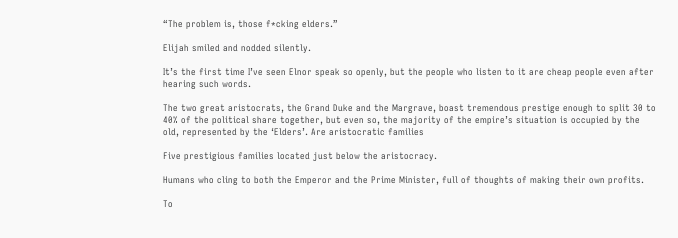“The problem is, those f*cking elders.”

Elijah smiled and nodded silently.

It’s the first time I’ve seen Elnor speak so openly, but the people who listen to it are cheap people even after hearing such words.

The two great aristocrats, the Grand Duke and the Margrave, boast tremendous prestige enough to split 30 to 40% of the political share together, but even so, the majority of the empire’s situation is occupied by the old, represented by the ‘Elders’. Are aristocratic families

Five prestigious families located just below the aristocracy.

Humans who cling to both the Emperor and the Prime Minister, full of thoughts of making their own profits.

To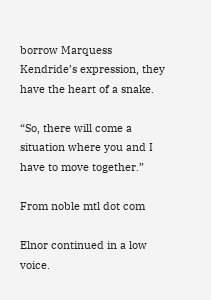borrow Marquess Kendride’s expression, they have the heart of a snake.

“So, there will come a situation where you and I have to move together.”

From noble mtl dot com

Elnor continued in a low voice.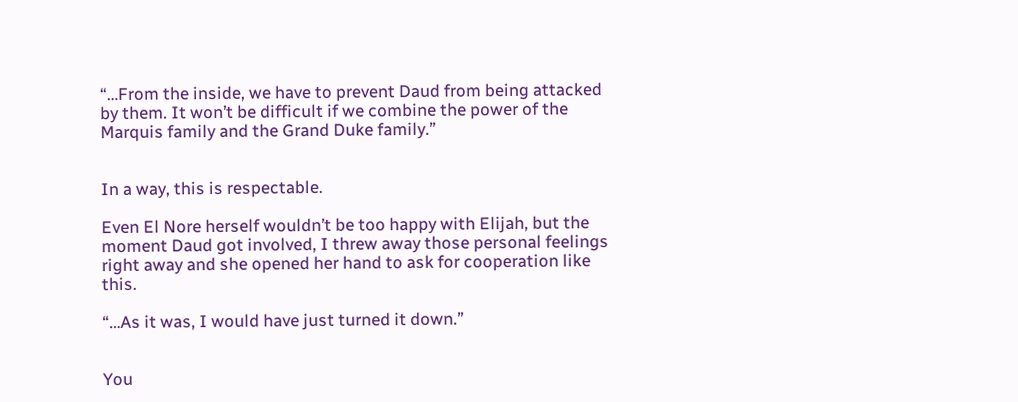“…From the inside, we have to prevent Daud from being attacked by them. It won’t be difficult if we combine the power of the Marquis family and the Grand Duke family.”


In a way, this is respectable.

Even El Nore herself wouldn’t be too happy with Elijah, but the moment Daud got involved, I threw away those personal feelings right away and she opened her hand to ask for cooperation like this.

“…As it was, I would have just turned it down.”


You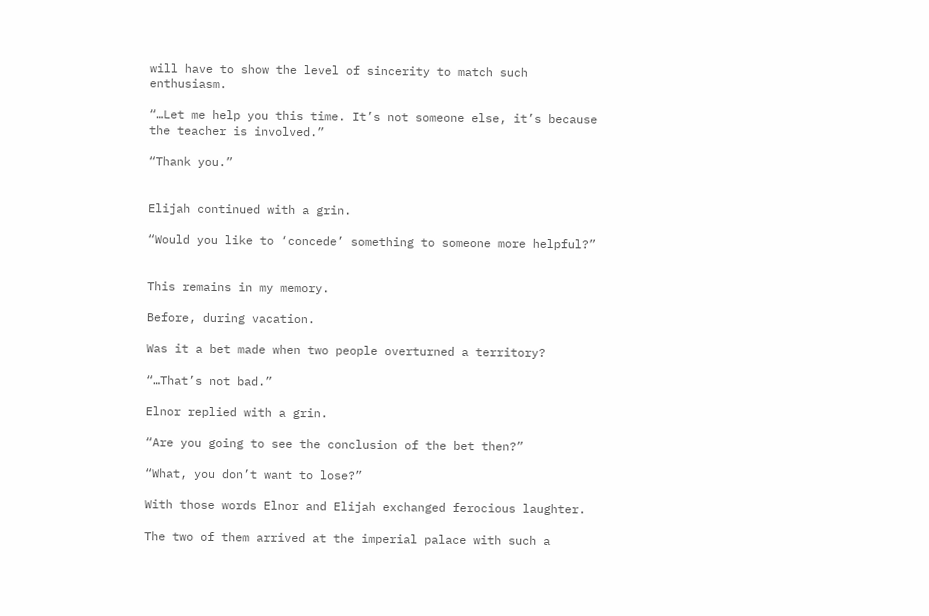will have to show the level of sincerity to match such enthusiasm.

“…Let me help you this time. It’s not someone else, it’s because the teacher is involved.”

“Thank you.”


Elijah continued with a grin.

“Would you like to ‘concede’ something to someone more helpful?”


This remains in my memory.

Before, during vacation.

Was it a bet made when two people overturned a territory?

“…That’s not bad.”

Elnor replied with a grin.

“Are you going to see the conclusion of the bet then?”

“What, you don’t want to lose?”

With those words Elnor and Elijah exchanged ferocious laughter.

The two of them arrived at the imperial palace with such a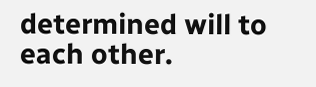determined will to each other.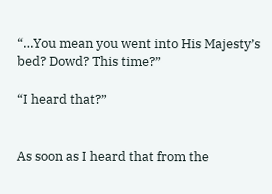“…You mean you went into His Majesty’s bed? Dowd? This time?”

“I heard that?”


As soon as I heard that from the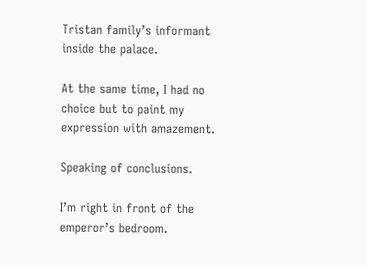Tristan family’s informant inside the palace.

At the same time, I had no choice but to paint my expression with amazement.

Speaking of conclusions.

I’m right in front of the emperor’s bedroom.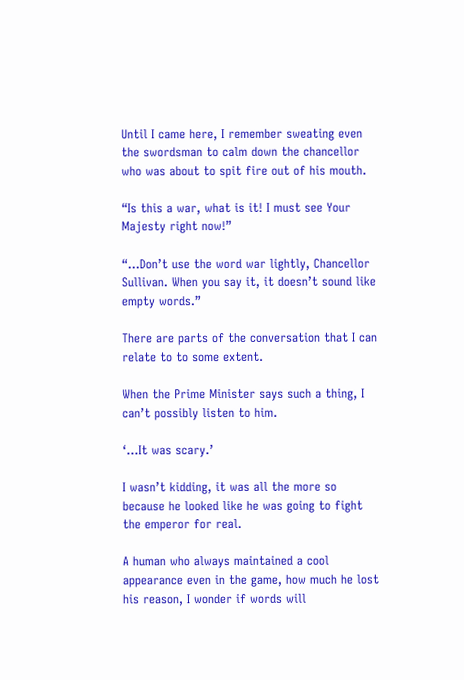Until I came here, I remember sweating even the swordsman to calm down the chancellor who was about to spit fire out of his mouth.

“Is this a war, what is it! I must see Your Majesty right now!”

“…Don’t use the word war lightly, Chancellor Sullivan. When you say it, it doesn’t sound like empty words.”

There are parts of the conversation that I can relate to to some extent.

When the Prime Minister says such a thing, I can’t possibly listen to him.

‘…It was scary.’

I wasn’t kidding, it was all the more so because he looked like he was going to fight the emperor for real.

A human who always maintained a cool appearance even in the game, how much he lost his reason, I wonder if words will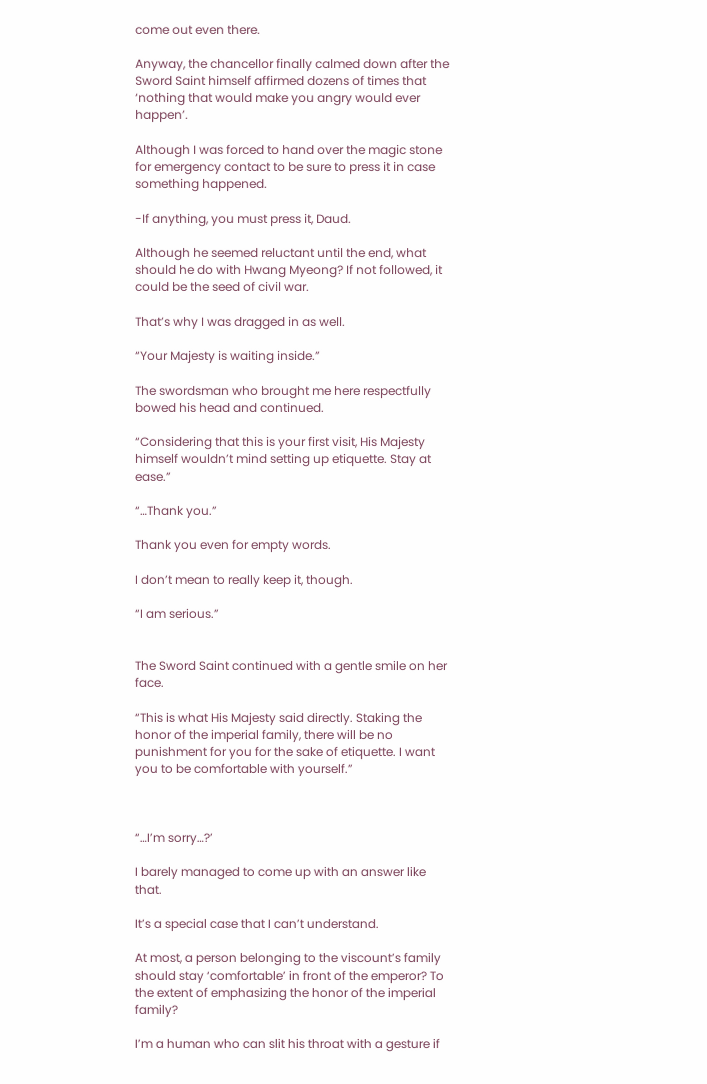come out even there.

Anyway, the chancellor finally calmed down after the Sword Saint himself affirmed dozens of times that ‘nothing that would make you angry would ever happen’.

Although I was forced to hand over the magic stone for emergency contact to be sure to press it in case something happened.

-If anything, you must press it, Daud.

Although he seemed reluctant until the end, what should he do with Hwang Myeong? If not followed, it could be the seed of civil war.

That’s why I was dragged in as well.

“Your Majesty is waiting inside.”

The swordsman who brought me here respectfully bowed his head and continued.

“Considering that this is your first visit, His Majesty himself wouldn’t mind setting up etiquette. Stay at ease.”

“…Thank you.”

Thank you even for empty words.

I don’t mean to really keep it, though.

“I am serious.”


The Sword Saint continued with a gentle smile on her face.

“This is what His Majesty said directly. Staking the honor of the imperial family, there will be no punishment for you for the sake of etiquette. I want you to be comfortable with yourself.”



“…I’m sorry…?’

I barely managed to come up with an answer like that.

It’s a special case that I can’t understand.

At most, a person belonging to the viscount’s family should stay ‘comfortable’ in front of the emperor? To the extent of emphasizing the honor of the imperial family?

I’m a human who can slit his throat with a gesture if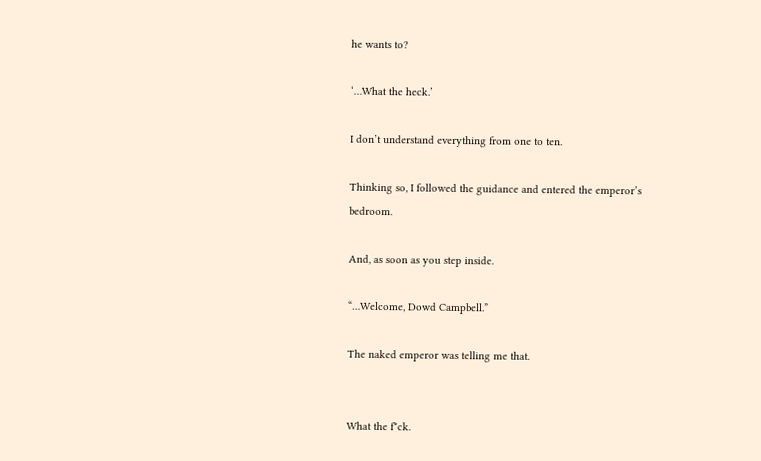he wants to?

‘…What the heck.’

I don’t understand everything from one to ten.

Thinking so, I followed the guidance and entered the emperor’s bedroom.

And, as soon as you step inside.

“…Welcome, Dowd Campbell.”

The naked emperor was telling me that.


What the f*ck.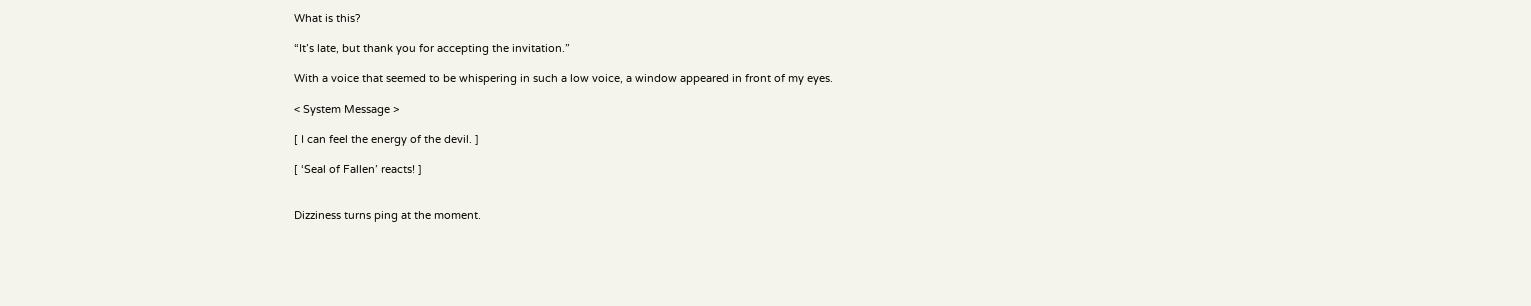What is this?

“It’s late, but thank you for accepting the invitation.”

With a voice that seemed to be whispering in such a low voice, a window appeared in front of my eyes.

< System Message >

[ I can feel the energy of the devil. ]

[ ‘Seal of Fallen’ reacts! ]


Dizziness turns ping at the moment.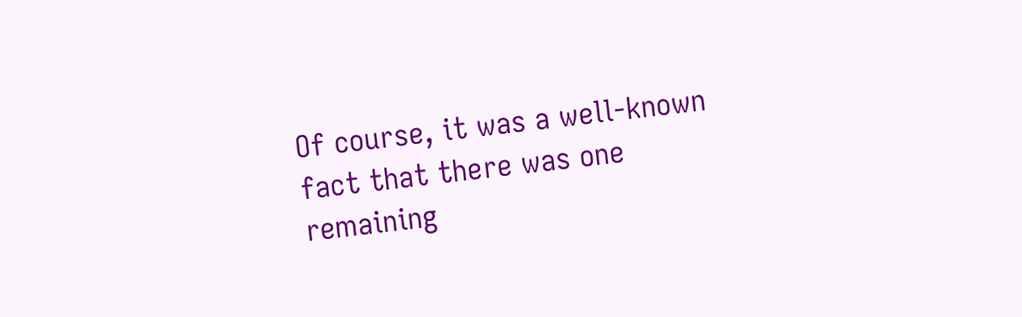Of course, it was a well-known fact that there was one remaining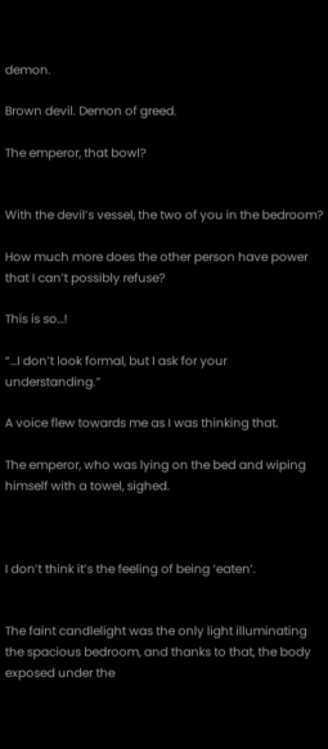demon.

Brown devil. Demon of greed.

The emperor, that bowl?


With the devil’s vessel, the two of you in the bedroom?

How much more does the other person have power that I can’t possibly refuse?

This is so…!

“…I don’t look formal, but I ask for your understanding.”

A voice flew towards me as I was thinking that.

The emperor, who was lying on the bed and wiping himself with a towel, sighed.



I don’t think it’s the feeling of being ‘eaten’.


The faint candlelight was the only light illuminating the spacious bedroom, and thanks to that, the body exposed under the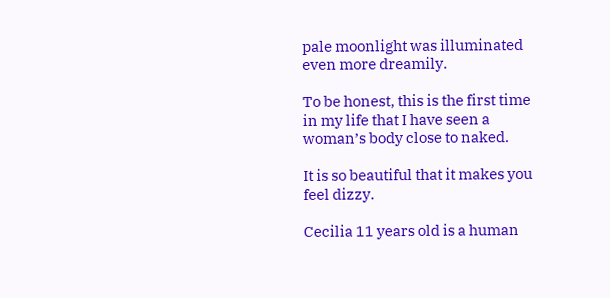pale moonlight was illuminated even more dreamily.

To be honest, this is the first time in my life that I have seen a woman’s body close to naked.

It is so beautiful that it makes you feel dizzy.

Cecilia 11 years old is a human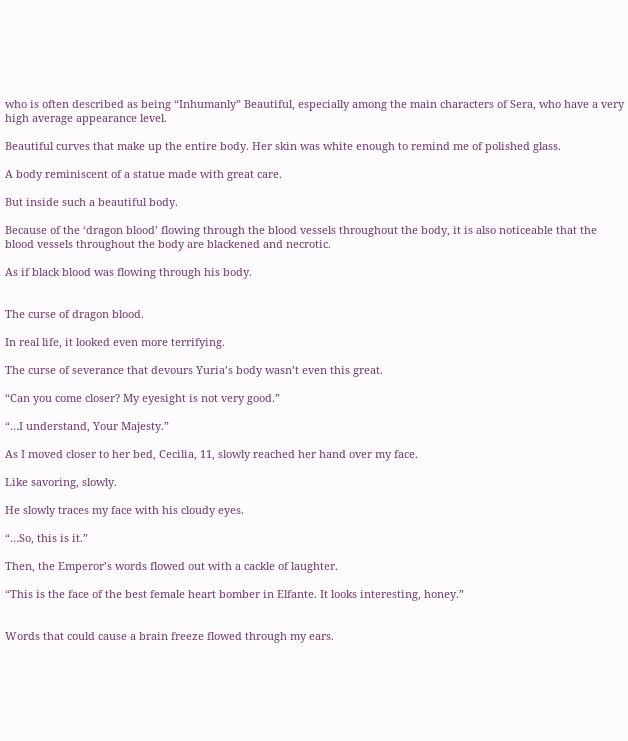who is often described as being “Inhumanly” Beautiful, especially among the main characters of Sera, who have a very high average appearance level.

Beautiful curves that make up the entire body. Her skin was white enough to remind me of polished glass.

A body reminiscent of a statue made with great care.

But inside such a beautiful body.

Because of the ‘dragon blood’ flowing through the blood vessels throughout the body, it is also noticeable that the blood vessels throughout the body are blackened and necrotic.

As if black blood was flowing through his body.


The curse of dragon blood.

In real life, it looked even more terrifying.

The curse of severance that devours Yuria’s body wasn’t even this great.

“Can you come closer? My eyesight is not very good.”

“…I understand, Your Majesty.”

As I moved closer to her bed, Cecilia, 11, slowly reached her hand over my face.

Like savoring, slowly.

He slowly traces my face with his cloudy eyes.

“…So, this is it.”

Then, the Emperor’s words flowed out with a cackle of laughter.

“This is the face of the best female heart bomber in Elfante. It looks interesting, honey.”


Words that could cause a brain freeze flowed through my ears.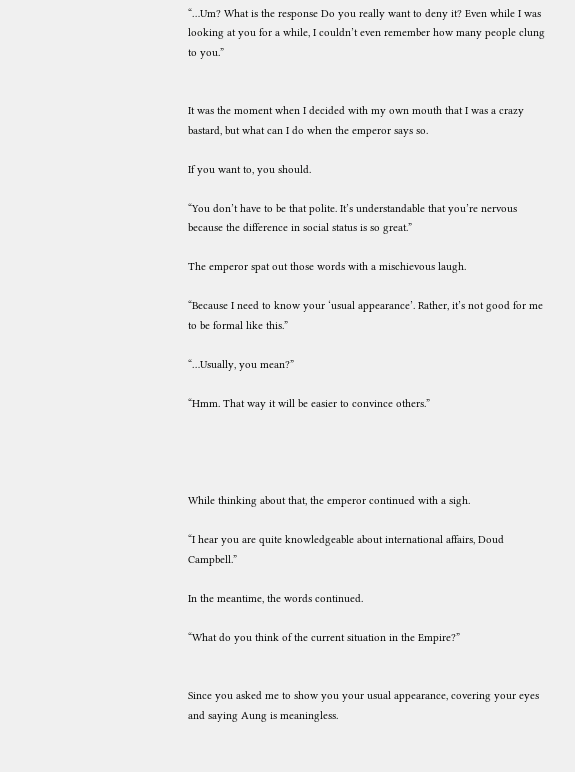“…Um? What is the response Do you really want to deny it? Even while I was looking at you for a while, I couldn’t even remember how many people clung to you.”


It was the moment when I decided with my own mouth that I was a crazy bastard, but what can I do when the emperor says so.

If you want to, you should.

“You don’t have to be that polite. It’s understandable that you’re nervous because the difference in social status is so great.”

The emperor spat out those words with a mischievous laugh.

“Because I need to know your ‘usual appearance’. Rather, it’s not good for me to be formal like this.”

“…Usually, you mean?”

“Hmm. That way it will be easier to convince others.”




While thinking about that, the emperor continued with a sigh.

“I hear you are quite knowledgeable about international affairs, Doud Campbell.”

In the meantime, the words continued.

“What do you think of the current situation in the Empire?”


Since you asked me to show you your usual appearance, covering your eyes and saying Aung is meaningless.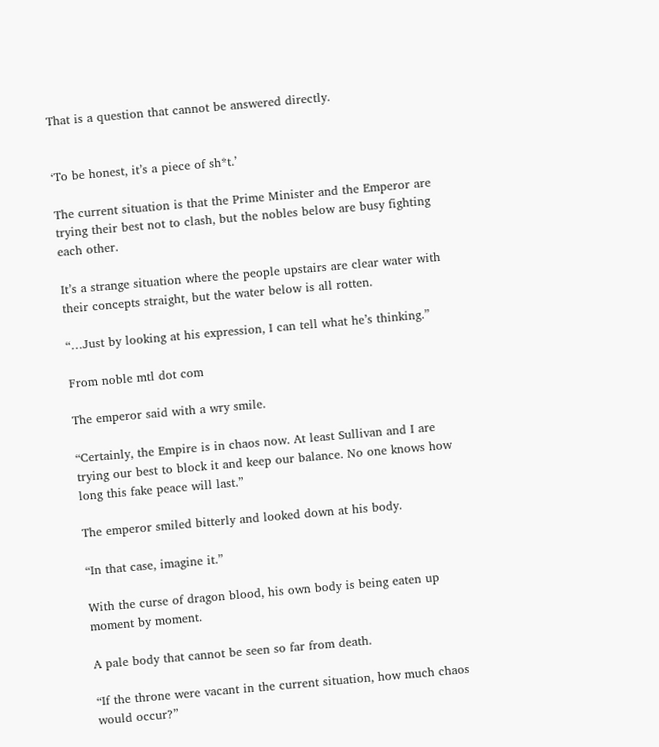That is a question that cannot be answered directly.


‘To be honest, it’s a piece of sh*t.’

The current situation is that the Prime Minister and the Emperor are trying their best not to clash, but the nobles below are busy fighting each other.

It’s a strange situation where the people upstairs are clear water with their concepts straight, but the water below is all rotten.

“…Just by looking at his expression, I can tell what he’s thinking.”

From noble mtl dot com

The emperor said with a wry smile.

“Certainly, the Empire is in chaos now. At least Sullivan and I are trying our best to block it and keep our balance. No one knows how long this fake peace will last.”

The emperor smiled bitterly and looked down at his body.

“In that case, imagine it.”

With the curse of dragon blood, his own body is being eaten up moment by moment.

A pale body that cannot be seen so far from death.

“If the throne were vacant in the current situation, how much chaos would occur?”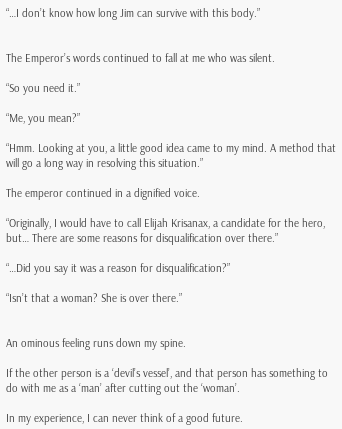“…I don’t know how long Jim can survive with this body.”


The Emperor’s words continued to fall at me who was silent.

“So you need it.”

“Me, you mean?”

“Hmm. Looking at you, a little good idea came to my mind. A method that will go a long way in resolving this situation.”

The emperor continued in a dignified voice.

“Originally, I would have to call Elijah Krisanax, a candidate for the hero, but… There are some reasons for disqualification over there.”

“…Did you say it was a reason for disqualification?”

“Isn’t that a woman? She is over there.”


An ominous feeling runs down my spine.

If the other person is a ‘devil’s vessel’, and that person has something to do with me as a ‘man’ after cutting out the ‘woman’.

In my experience, I can never think of a good future.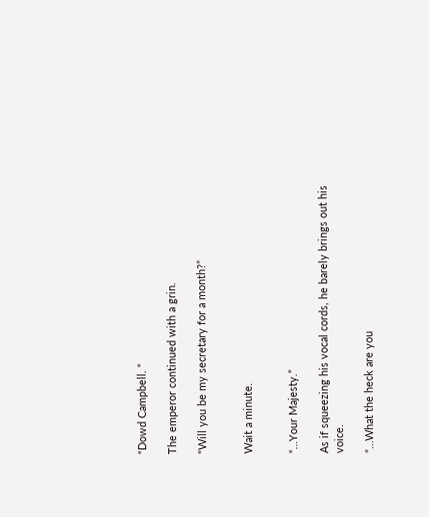“Dowd Campbell. “

The emperor continued with a grin.

“Will you be my secretary for a month?”


Wait a minute.


“…Your Majesty.”

As if squeezing his vocal cords, he barely brings out his voice.

“…What the heck are you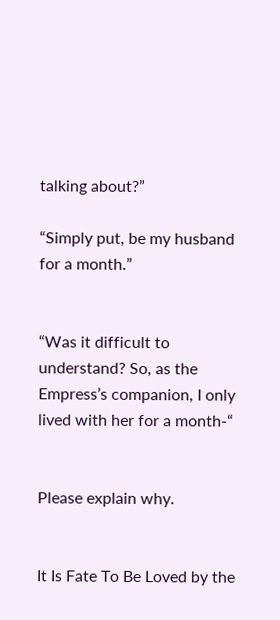talking about?”

“Simply put, be my husband for a month.”


“Was it difficult to understand? So, as the Empress’s companion, I only lived with her for a month-“


Please explain why.


It Is Fate To Be Loved by the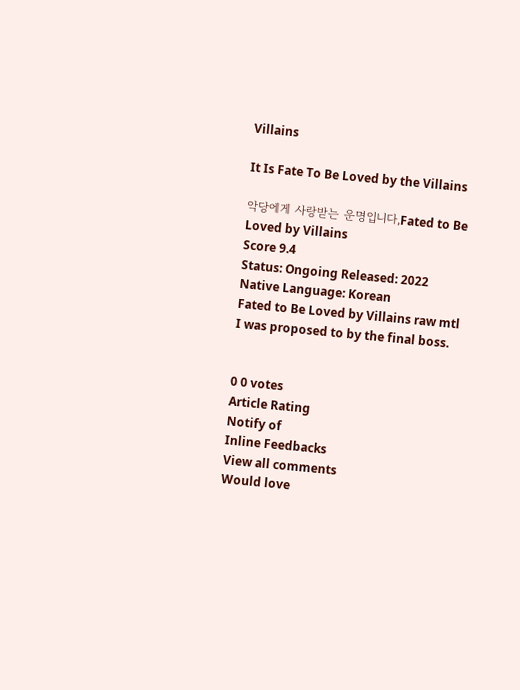Villains

It Is Fate To Be Loved by the Villains

악당에게 사랑받는 운명입니다,Fated to Be Loved by Villains
Score 9.4
Status: Ongoing Released: 2022 Native Language: Korean
Fated to Be Loved by Villains raw mtl I was proposed to by the final boss.


0 0 votes
Article Rating
Notify of
Inline Feedbacks
View all comments
Would love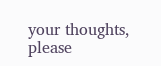your thoughts, please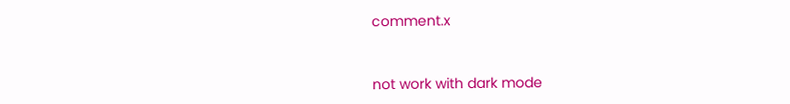comment.x


not work with dark mode